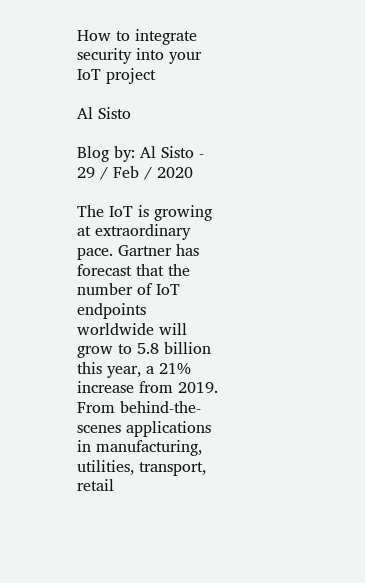How to integrate security into your IoT project

Al Sisto

Blog by: Al Sisto - 29 / Feb / 2020

The IoT is growing at extraordinary pace. Gartner has forecast that the number of IoT endpoints worldwide will grow to 5.8 billion this year, a 21% increase from 2019. From behind-the-scenes applications in manufacturing, utilities, transport, retail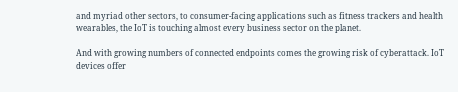and myriad other sectors, to consumer-facing applications such as fitness trackers and health wearables, the IoT is touching almost every business sector on the planet.

And with growing numbers of connected endpoints comes the growing risk of cyberattack. IoT devices offer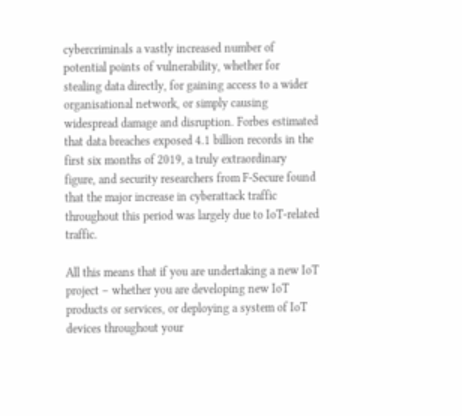cybercriminals a vastly increased number of potential points of vulnerability, whether for stealing data directly, for gaining access to a wider organisational network, or simply causing widespread damage and disruption. Forbes estimated that data breaches exposed 4.1 billion records in the first six months of 2019, a truly extraordinary figure, and security researchers from F-Secure found that the major increase in cyberattack traffic throughout this period was largely due to IoT-related traffic.

All this means that if you are undertaking a new IoT project – whether you are developing new IoT products or services, or deploying a system of IoT devices throughout your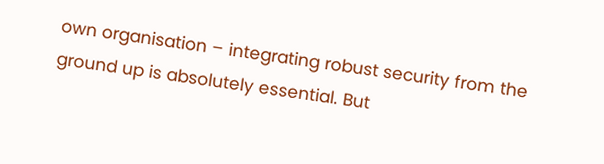own organisation – integrating robust security from the ground up is absolutely essential. But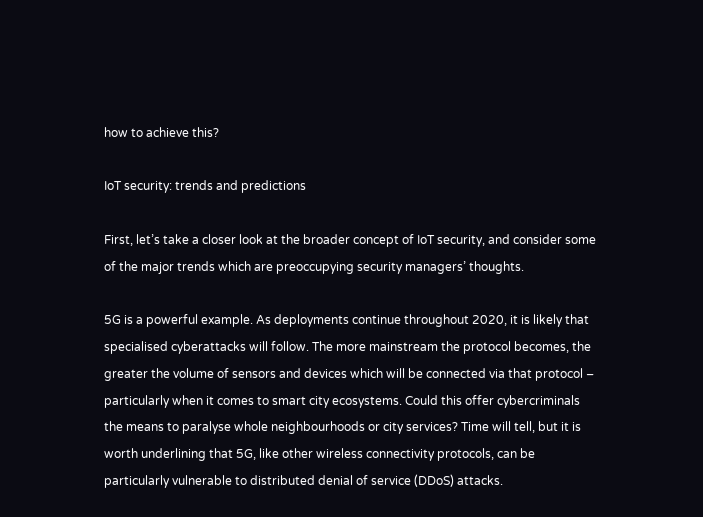how to achieve this?

IoT security: trends and predictions

First, let’s take a closer look at the broader concept of IoT security, and consider some of the major trends which are preoccupying security managers’ thoughts.

5G is a powerful example. As deployments continue throughout 2020, it is likely that specialised cyberattacks will follow. The more mainstream the protocol becomes, the greater the volume of sensors and devices which will be connected via that protocol – particularly when it comes to smart city ecosystems. Could this offer cybercriminals the means to paralyse whole neighbourhoods or city services? Time will tell, but it is worth underlining that 5G, like other wireless connectivity protocols, can be particularly vulnerable to distributed denial of service (DDoS) attacks.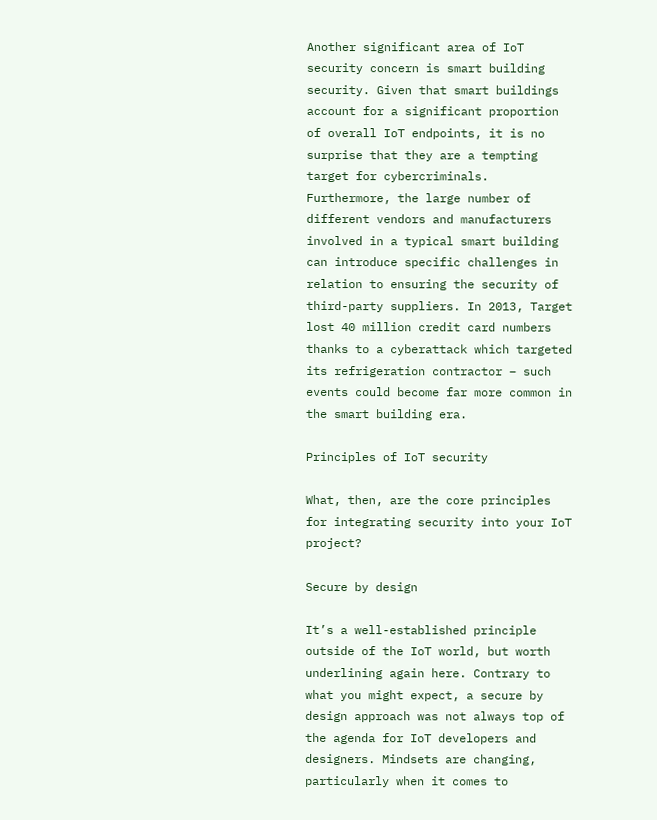Another significant area of IoT security concern is smart building security. Given that smart buildings account for a significant proportion of overall IoT endpoints, it is no surprise that they are a tempting target for cybercriminals. Furthermore, the large number of different vendors and manufacturers involved in a typical smart building can introduce specific challenges in relation to ensuring the security of third-party suppliers. In 2013, Target lost 40 million credit card numbers thanks to a cyberattack which targeted its refrigeration contractor – such events could become far more common in the smart building era.

Principles of IoT security

What, then, are the core principles for integrating security into your IoT project?

Secure by design

It’s a well-established principle outside of the IoT world, but worth underlining again here. Contrary to what you might expect, a secure by design approach was not always top of the agenda for IoT developers and designers. Mindsets are changing, particularly when it comes to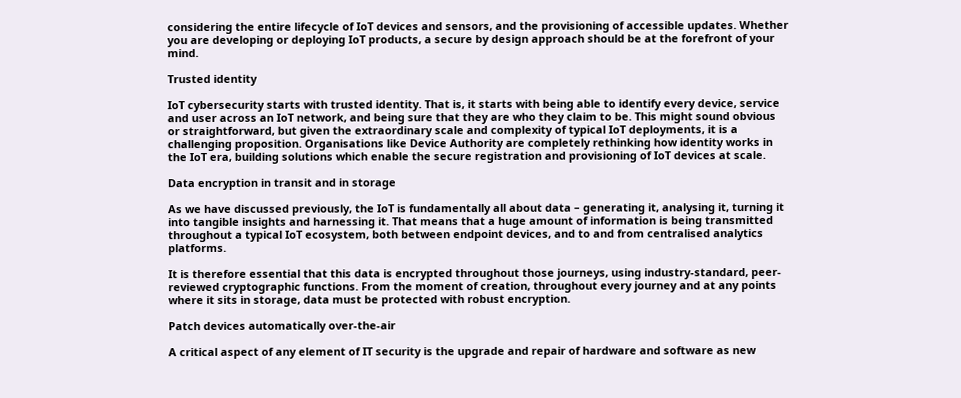considering the entire lifecycle of IoT devices and sensors, and the provisioning of accessible updates. Whether you are developing or deploying IoT products, a secure by design approach should be at the forefront of your mind.

Trusted identity

IoT cybersecurity starts with trusted identity. That is, it starts with being able to identify every device, service and user across an IoT network, and being sure that they are who they claim to be. This might sound obvious or straightforward, but given the extraordinary scale and complexity of typical IoT deployments, it is a challenging proposition. Organisations like Device Authority are completely rethinking how identity works in the IoT era, building solutions which enable the secure registration and provisioning of IoT devices at scale.

Data encryption in transit and in storage

As we have discussed previously, the IoT is fundamentally all about data – generating it, analysing it, turning it into tangible insights and harnessing it. That means that a huge amount of information is being transmitted throughout a typical IoT ecosystem, both between endpoint devices, and to and from centralised analytics platforms.

It is therefore essential that this data is encrypted throughout those journeys, using industry-standard, peer-reviewed cryptographic functions. From the moment of creation, throughout every journey and at any points where it sits in storage, data must be protected with robust encryption.

Patch devices automatically over-the-air

A critical aspect of any element of IT security is the upgrade and repair of hardware and software as new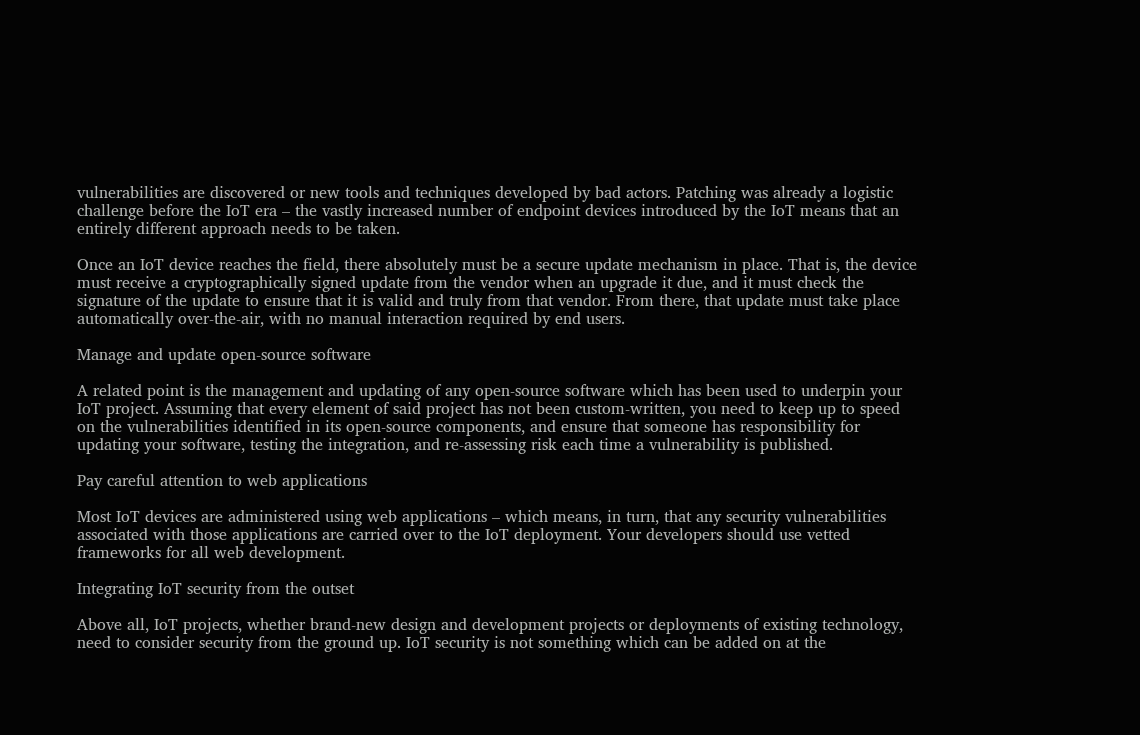vulnerabilities are discovered or new tools and techniques developed by bad actors. Patching was already a logistic challenge before the IoT era – the vastly increased number of endpoint devices introduced by the IoT means that an entirely different approach needs to be taken.

Once an IoT device reaches the field, there absolutely must be a secure update mechanism in place. That is, the device must receive a cryptographically signed update from the vendor when an upgrade it due, and it must check the signature of the update to ensure that it is valid and truly from that vendor. From there, that update must take place automatically over-the-air, with no manual interaction required by end users.

Manage and update open-source software

A related point is the management and updating of any open-source software which has been used to underpin your IoT project. Assuming that every element of said project has not been custom-written, you need to keep up to speed on the vulnerabilities identified in its open-source components, and ensure that someone has responsibility for updating your software, testing the integration, and re-assessing risk each time a vulnerability is published.

Pay careful attention to web applications

Most IoT devices are administered using web applications – which means, in turn, that any security vulnerabilities associated with those applications are carried over to the IoT deployment. Your developers should use vetted frameworks for all web development.

Integrating IoT security from the outset

Above all, IoT projects, whether brand-new design and development projects or deployments of existing technology, need to consider security from the ground up. IoT security is not something which can be added on at the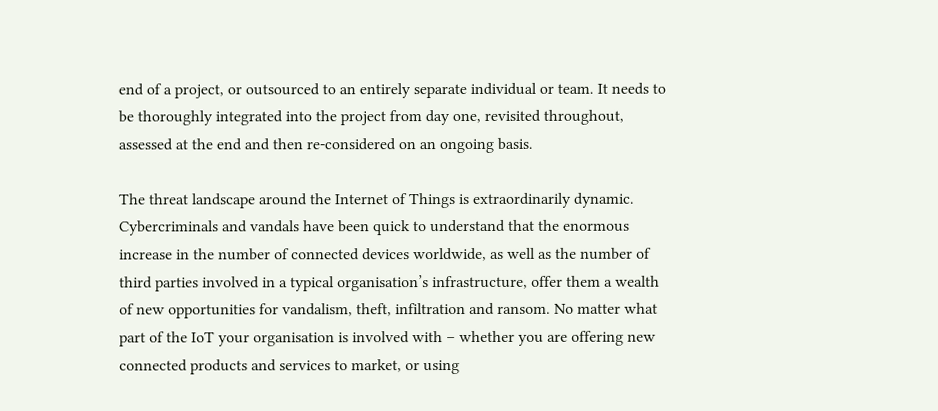end of a project, or outsourced to an entirely separate individual or team. It needs to be thoroughly integrated into the project from day one, revisited throughout, assessed at the end and then re-considered on an ongoing basis.

The threat landscape around the Internet of Things is extraordinarily dynamic. Cybercriminals and vandals have been quick to understand that the enormous increase in the number of connected devices worldwide, as well as the number of third parties involved in a typical organisation’s infrastructure, offer them a wealth of new opportunities for vandalism, theft, infiltration and ransom. No matter what part of the IoT your organisation is involved with – whether you are offering new connected products and services to market, or using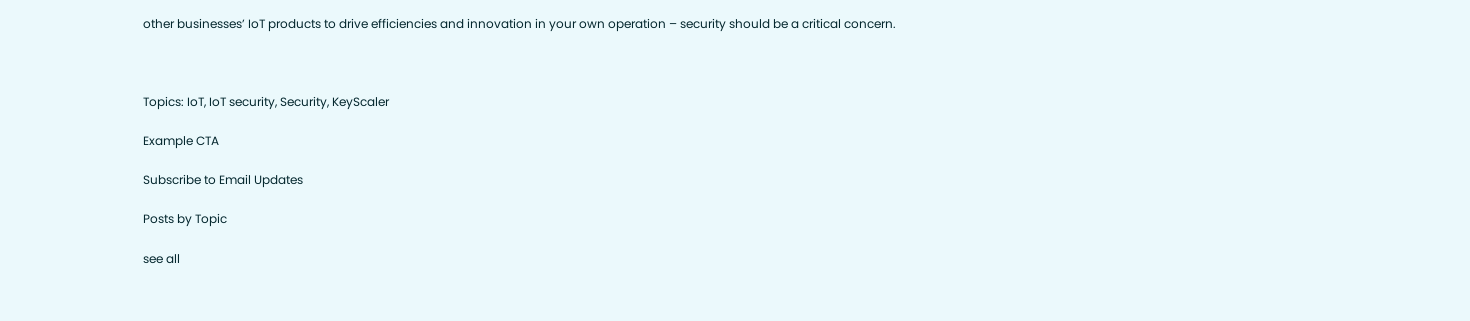other businesses’ IoT products to drive efficiencies and innovation in your own operation – security should be a critical concern.



Topics: IoT, IoT security, Security, KeyScaler

Example CTA

Subscribe to Email Updates

Posts by Topic

see all